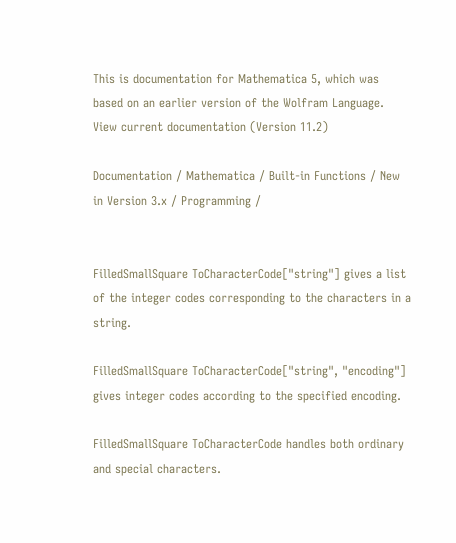This is documentation for Mathematica 5, which was
based on an earlier version of the Wolfram Language.
View current documentation (Version 11.2)

Documentation / Mathematica / Built-in Functions / New in Version 3.x / Programming /


FilledSmallSquare ToCharacterCode["string"] gives a list of the integer codes corresponding to the characters in a string.

FilledSmallSquare ToCharacterCode["string", "encoding"] gives integer codes according to the specified encoding.

FilledSmallSquare ToCharacterCode handles both ordinary and special characters.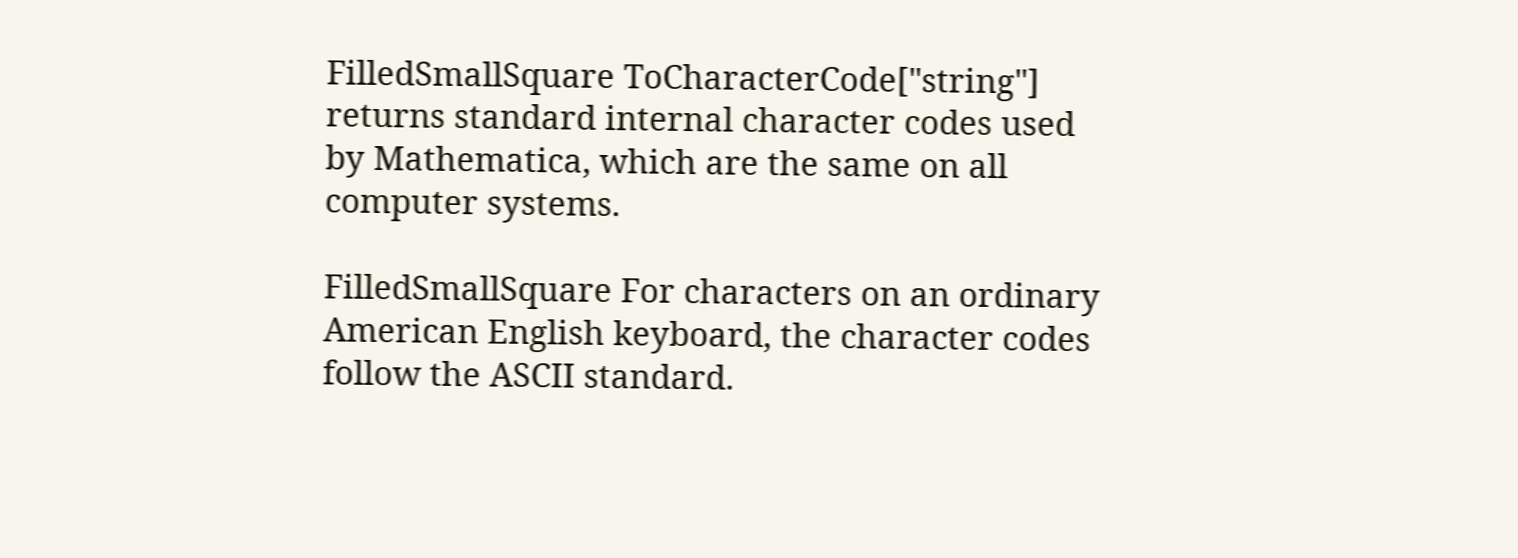FilledSmallSquare ToCharacterCode["string"] returns standard internal character codes used by Mathematica, which are the same on all computer systems.

FilledSmallSquare For characters on an ordinary American English keyboard, the character codes follow the ASCII standard.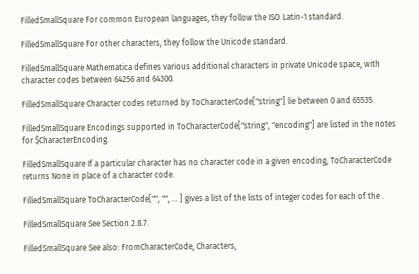FilledSmallSquare For common European languages, they follow the ISO Latin-1 standard.

FilledSmallSquare For other characters, they follow the Unicode standard.

FilledSmallSquare Mathematica defines various additional characters in private Unicode space, with character codes between 64256 and 64300.

FilledSmallSquare Character codes returned by ToCharacterCode["string"] lie between 0 and 65535.

FilledSmallSquare Encodings supported in ToCharacterCode["string", "encoding"] are listed in the notes for $CharacterEncoding.

FilledSmallSquare If a particular character has no character code in a given encoding, ToCharacterCode returns None in place of a character code.

FilledSmallSquare ToCharacterCode["", "", ... ] gives a list of the lists of integer codes for each of the .

FilledSmallSquare See Section 2.8.7.

FilledSmallSquare See also: FromCharacterCode, Characters,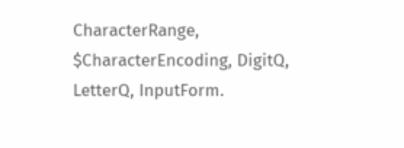CharacterRange, $CharacterEncoding, DigitQ, LetterQ, InputForm.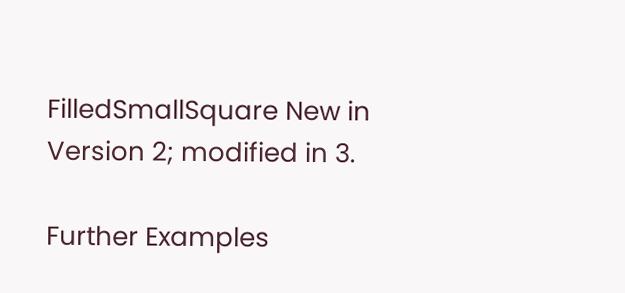FilledSmallSquare New in Version 2; modified in 3.

Further Examples